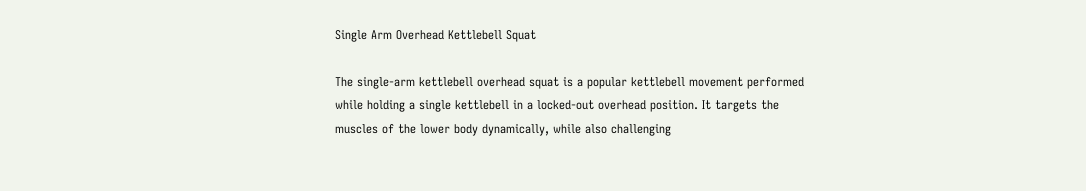Single Arm Overhead Kettlebell Squat

The single-arm kettlebell overhead squat is a popular kettlebell movement performed while holding a single kettlebell in a locked-out overhead position. It targets the muscles of the lower body dynamically, while also challenging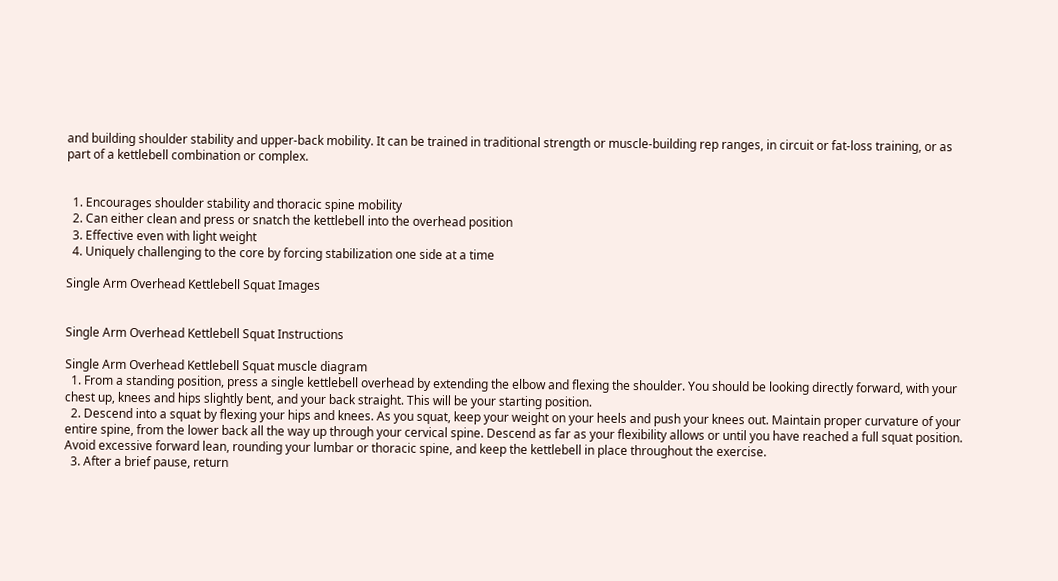and building shoulder stability and upper-back mobility. It can be trained in traditional strength or muscle-building rep ranges, in circuit or fat-loss training, or as part of a kettlebell combination or complex.


  1. Encourages shoulder stability and thoracic spine mobility
  2. Can either clean and press or snatch the kettlebell into the overhead position
  3. Effective even with light weight
  4. Uniquely challenging to the core by forcing stabilization one side at a time

Single Arm Overhead Kettlebell Squat Images


Single Arm Overhead Kettlebell Squat Instructions

Single Arm Overhead Kettlebell Squat muscle diagram
  1. From a standing position, press a single kettlebell overhead by extending the elbow and flexing the shoulder. You should be looking directly forward, with your chest up, knees and hips slightly bent, and your back straight. This will be your starting position.
  2. Descend into a squat by flexing your hips and knees. As you squat, keep your weight on your heels and push your knees out. Maintain proper curvature of your entire spine, from the lower back all the way up through your cervical spine. Descend as far as your flexibility allows or until you have reached a full squat position. Avoid excessive forward lean, rounding your lumbar or thoracic spine, and keep the kettlebell in place throughout the exercise.
  3. After a brief pause, return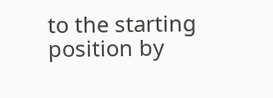to the starting position by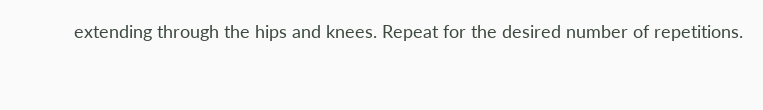extending through the hips and knees. Repeat for the desired number of repetitions.